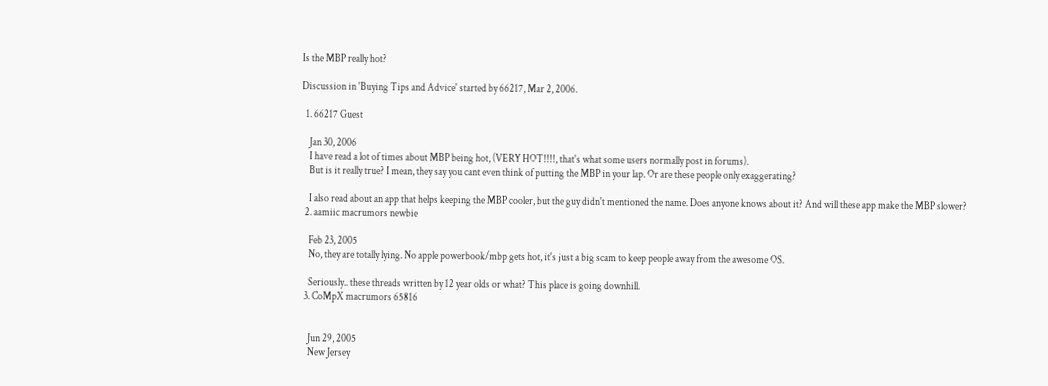Is the MBP really hot?

Discussion in 'Buying Tips and Advice' started by 66217, Mar 2, 2006.

  1. 66217 Guest

    Jan 30, 2006
    I have read a lot of times about MBP being hot, (VERY HOT!!!!, that's what some users normally post in forums).
    But is it really true? I mean, they say you cant even think of putting the MBP in your lap. Or are these people only exaggerating?

    I also read about an app that helps keeping the MBP cooler, but the guy didn't mentioned the name. Does anyone knows about it? And will these app make the MBP slower?
  2. aamiic macrumors newbie

    Feb 23, 2005
    No, they are totally lying. No apple powerbook/mbp gets hot, it's just a big scam to keep people away from the awesome OS.

    Seriously.. these threads written by 12 year olds or what? This place is going downhill.
  3. CoMpX macrumors 65816


    Jun 29, 2005
    New Jersey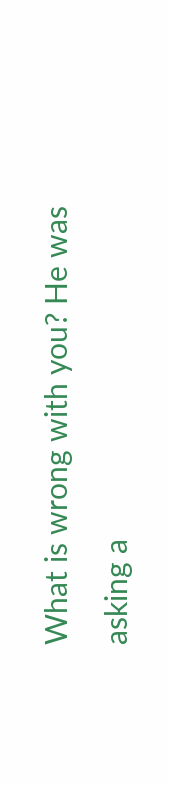What is wrong with you? He was asking a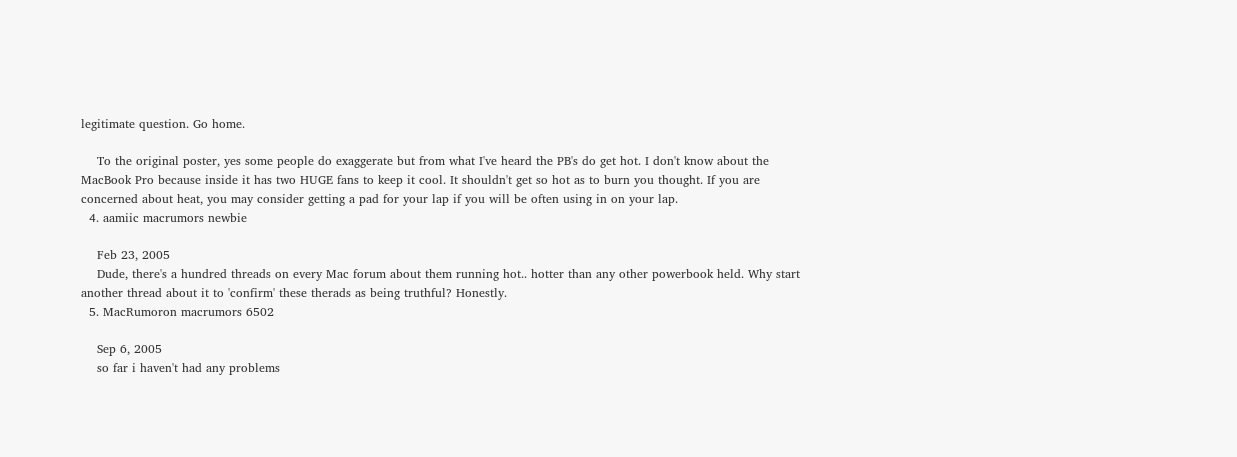legitimate question. Go home.

    To the original poster, yes some people do exaggerate but from what I've heard the PB's do get hot. I don't know about the MacBook Pro because inside it has two HUGE fans to keep it cool. It shouldn't get so hot as to burn you thought. If you are concerned about heat, you may consider getting a pad for your lap if you will be often using in on your lap.
  4. aamiic macrumors newbie

    Feb 23, 2005
    Dude, there's a hundred threads on every Mac forum about them running hot.. hotter than any other powerbook held. Why start another thread about it to 'confirm' these therads as being truthful? Honestly.
  5. MacRumoron macrumors 6502

    Sep 6, 2005
    so far i haven't had any problems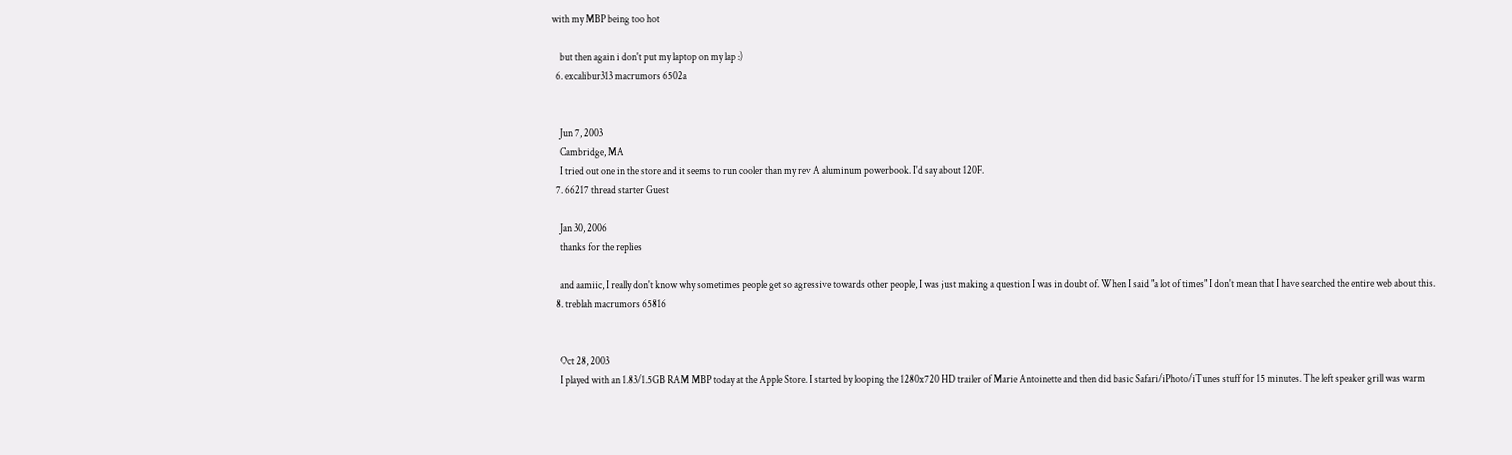with my MBP being too hot

    but then again i don't put my laptop on my lap :)
  6. excalibur313 macrumors 6502a


    Jun 7, 2003
    Cambridge, MA
    I tried out one in the store and it seems to run cooler than my rev A aluminum powerbook. I'd say about 120F.
  7. 66217 thread starter Guest

    Jan 30, 2006
    thanks for the replies

    and aamiic, I really don't know why sometimes people get so agressive towards other people, I was just making a question I was in doubt of. When I said "a lot of times" I don't mean that I have searched the entire web about this.
  8. treblah macrumors 65816


    Oct 28, 2003
    I played with an 1.83/1.5GB RAM MBP today at the Apple Store. I started by looping the 1280x720 HD trailer of Marie Antoinette and then did basic Safari/iPhoto/iTunes stuff for 15 minutes. The left speaker grill was warm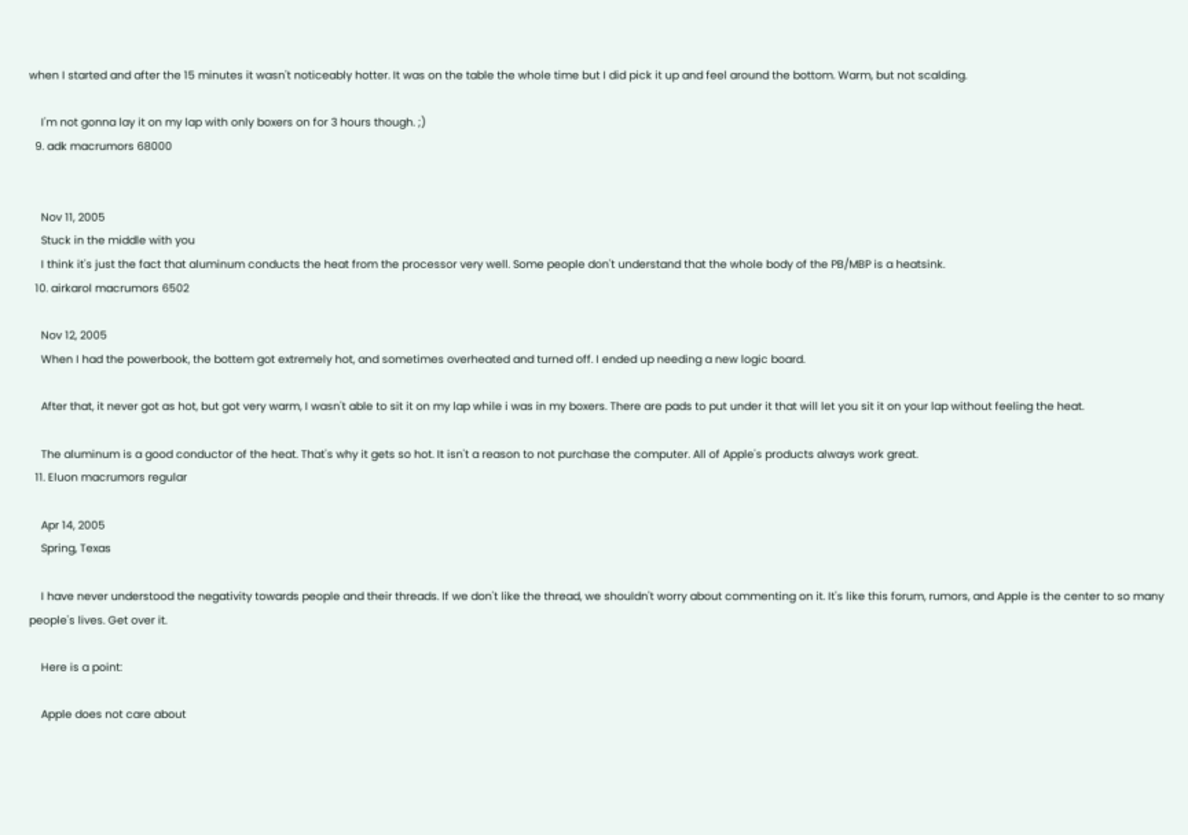when I started and after the 15 minutes it wasn't noticeably hotter. It was on the table the whole time but I did pick it up and feel around the bottom. Warm, but not scalding.

    I'm not gonna lay it on my lap with only boxers on for 3 hours though. ;)
  9. adk macrumors 68000


    Nov 11, 2005
    Stuck in the middle with you
    I think it's just the fact that aluminum conducts the heat from the processor very well. Some people don't understand that the whole body of the PB/MBP is a heatsink.
  10. airkarol macrumors 6502

    Nov 12, 2005
    When I had the powerbook, the bottem got extremely hot, and sometimes overheated and turned off. I ended up needing a new logic board.

    After that, it never got as hot, but got very warm, I wasn't able to sit it on my lap while i was in my boxers. There are pads to put under it that will let you sit it on your lap without feeling the heat.

    The aluminum is a good conductor of the heat. That's why it gets so hot. It isn't a reason to not purchase the computer. All of Apple's products always work great.
  11. Eluon macrumors regular

    Apr 14, 2005
    Spring, Texas

    I have never understood the negativity towards people and their threads. If we don't like the thread, we shouldn't worry about commenting on it. It's like this forum, rumors, and Apple is the center to so many people's lives. Get over it.

    Here is a point:

    Apple does not care about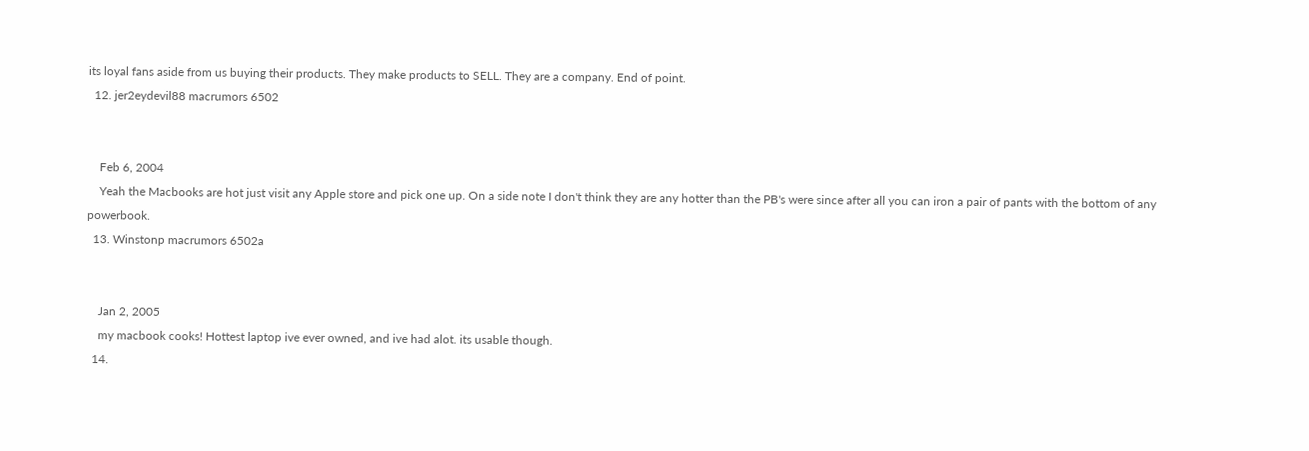its loyal fans aside from us buying their products. They make products to SELL. They are a company. End of point.
  12. jer2eydevil88 macrumors 6502


    Feb 6, 2004
    Yeah the Macbooks are hot just visit any Apple store and pick one up. On a side note I don't think they are any hotter than the PB's were since after all you can iron a pair of pants with the bottom of any powerbook.
  13. Winstonp macrumors 6502a


    Jan 2, 2005
    my macbook cooks! Hottest laptop ive ever owned, and ive had alot. its usable though.
  14.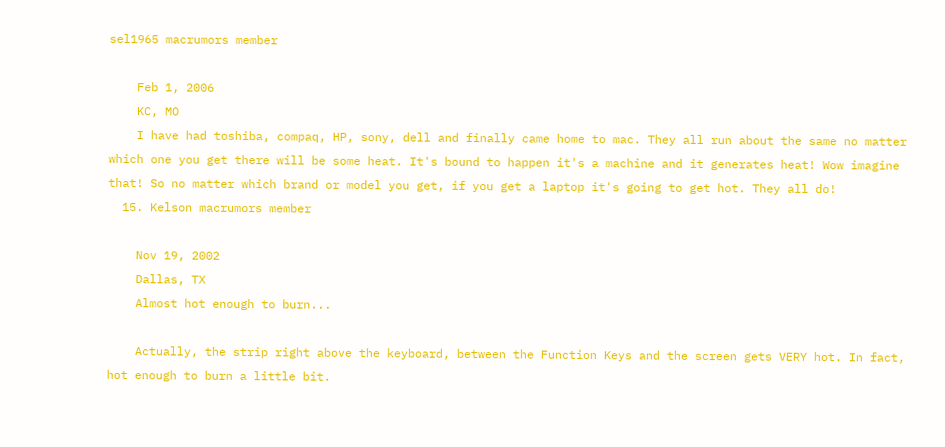sel1965 macrumors member

    Feb 1, 2006
    KC, MO
    I have had toshiba, compaq, HP, sony, dell and finally came home to mac. They all run about the same no matter which one you get there will be some heat. It's bound to happen it's a machine and it generates heat! Wow imagine that! So no matter which brand or model you get, if you get a laptop it's going to get hot. They all do!
  15. Kelson macrumors member

    Nov 19, 2002
    Dallas, TX
    Almost hot enough to burn...

    Actually, the strip right above the keyboard, between the Function Keys and the screen gets VERY hot. In fact, hot enough to burn a little bit.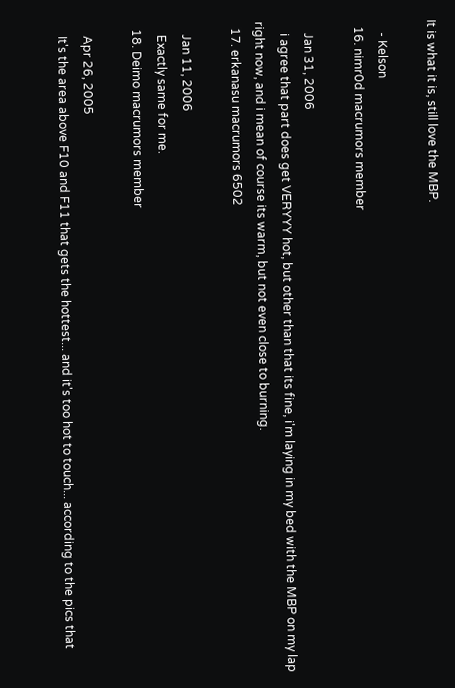It is what it is, still love the MBP.

    - Kelson
  16. nimr0d macrumors member

    Jan 31, 2006
    i agree that part does get VERYYY hot, but other than that its fine, i'm laying in my bed with the MBP on my lap right now, and i mean of course its warm, but not even close to burning.
  17. erkanasu macrumors 6502

    Jan 11, 2006
    Exactly same for me.
  18. Deimo macrumors member

    Apr 26, 2005
    It's the area above F10 and F11 that gets the hottest... and it's too hot to touch... according to the pics that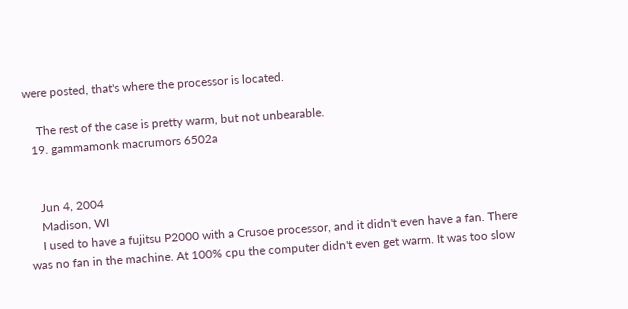were posted, that's where the processor is located.

    The rest of the case is pretty warm, but not unbearable.
  19. gammamonk macrumors 6502a


    Jun 4, 2004
    Madison, WI
    I used to have a fujitsu P2000 with a Crusoe processor, and it didn't even have a fan. There was no fan in the machine. At 100% cpu the computer didn't even get warm. It was too slow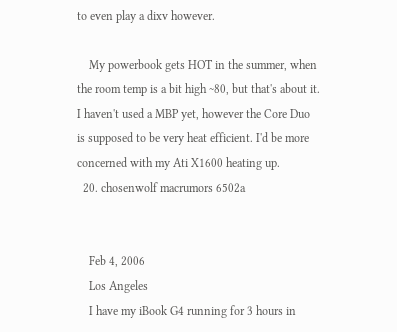to even play a dixv however.

    My powerbook gets HOT in the summer, when the room temp is a bit high ~80, but that's about it. I haven't used a MBP yet, however the Core Duo is supposed to be very heat efficient. I'd be more concerned with my Ati X1600 heating up.
  20. chosenwolf macrumors 6502a


    Feb 4, 2006
    Los Angeles
    I have my iBook G4 running for 3 hours in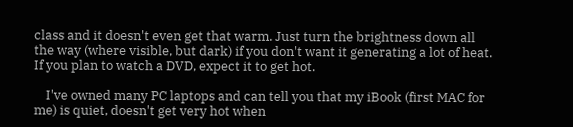class and it doesn't even get that warm. Just turn the brightness down all the way (where visible, but dark) if you don't want it generating a lot of heat. If you plan to watch a DVD, expect it to get hot.

    I've owned many PC laptops and can tell you that my iBook (first MAC for me) is quiet, doesn't get very hot when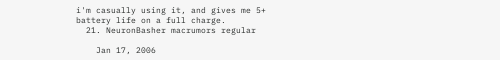i'm casually using it, and gives me 5+ battery life on a full charge.
  21. NeuronBasher macrumors regular

    Jan 17, 2006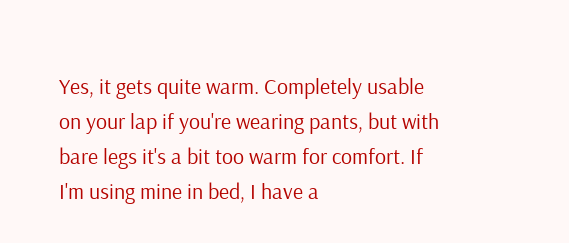Yes, it gets quite warm. Completely usable on your lap if you're wearing pants, but with bare legs it's a bit too warm for comfort. If I'm using mine in bed, I have a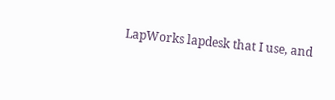LapWorks lapdesk that I use, and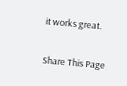it works great.

Share This Page